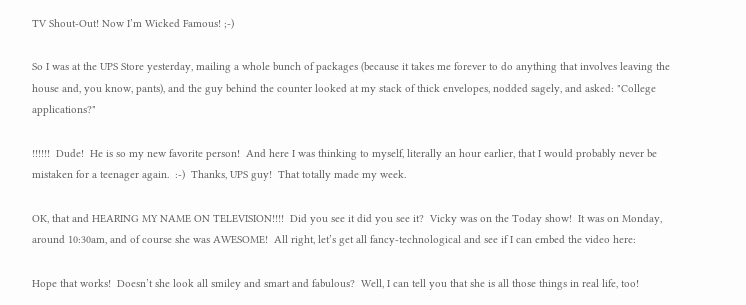TV Shout-Out! Now I’m Wicked Famous! ;-)

So I was at the UPS Store yesterday, mailing a whole bunch of packages (because it takes me forever to do anything that involves leaving the house and, you know, pants), and the guy behind the counter looked at my stack of thick envelopes, nodded sagely, and asked: "College applications?"

!!!!!!  Dude!  He is so my new favorite person!  And here I was thinking to myself, literally an hour earlier, that I would probably never be mistaken for a teenager again.  :-)  Thanks, UPS guy!  That totally made my week.

OK, that and HEARING MY NAME ON TELEVISION!!!!  Did you see it did you see it?  Vicky was on the Today show!  It was on Monday, around 10:30am, and of course she was AWESOME!  All right, let’s get all fancy-technological and see if I can embed the video here:

Hope that works!  Doesn’t she look all smiley and smart and fabulous?  Well, I can tell you that she is all those things in real life, too!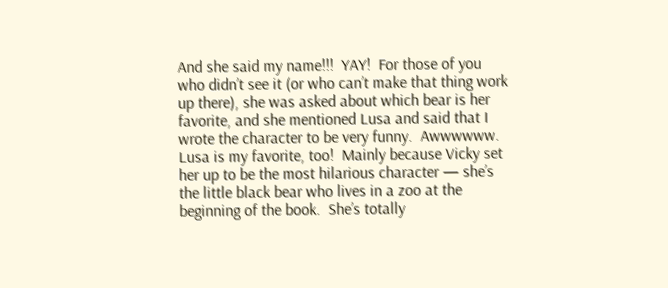And she said my name!!!  YAY!  For those of you who didn’t see it (or who can’t make that thing work up there), she was asked about which bear is her favorite, and she mentioned Lusa and said that I wrote the character to be very funny.  Awwwwww.  Lusa is my favorite, too!  Mainly because Vicky set her up to be the most hilarious character — she’s the little black bear who lives in a zoo at the beginning of the book.  She’s totally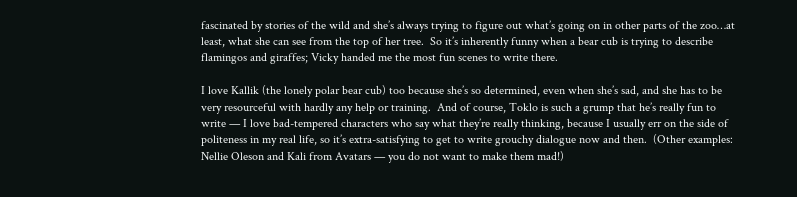fascinated by stories of the wild and she’s always trying to figure out what’s going on in other parts of the zoo…at least, what she can see from the top of her tree.  So it’s inherently funny when a bear cub is trying to describe flamingos and giraffes; Vicky handed me the most fun scenes to write there.

I love Kallik (the lonely polar bear cub) too because she’s so determined, even when she’s sad, and she has to be very resourceful with hardly any help or training.  And of course, Toklo is such a grump that he’s really fun to write — I love bad-tempered characters who say what they’re really thinking, because I usually err on the side of politeness in my real life, so it’s extra-satisfying to get to write grouchy dialogue now and then.  (Other examples: Nellie Oleson and Kali from Avatars — you do not want to make them mad!)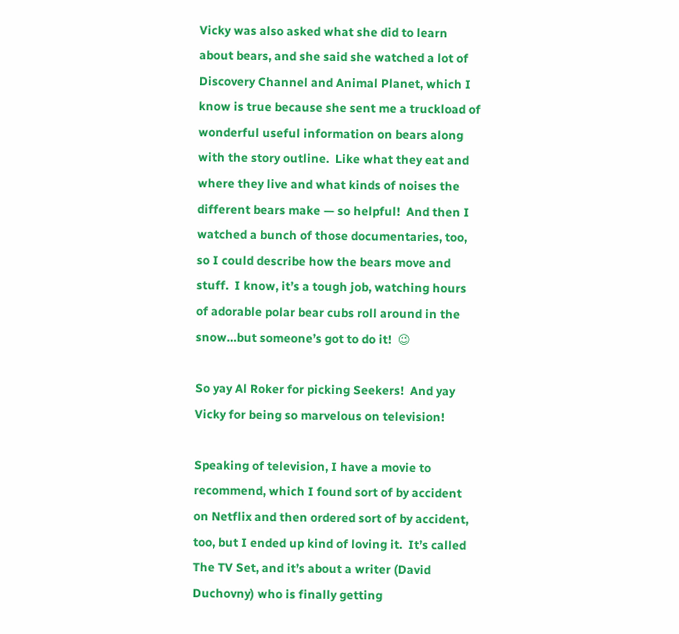Vicky was also asked what she did to learn about bears, and she said she watched a lot of Discovery Channel and Animal Planet, which I know is true because she sent me a truckload of wonderful useful information on bears along with the story outline.  Like what they eat and where they live and what kinds of noises the different bears make — so helpful!  And then I watched a bunch of those documentaries, too, so I could describe how the bears move and stuff.  I know, it’s a tough job, watching hours of adorable polar bear cubs roll around in the snow…but someone’s got to do it!  😉

So yay Al Roker for picking Seekers!  And yay Vicky for being so marvelous on television!

Speaking of television, I have a movie to recommend, which I found sort of by accident on Netflix and then ordered sort of by accident, too, but I ended up kind of loving it.  It’s called The TV Set, and it’s about a writer (David Duchovny) who is finally getting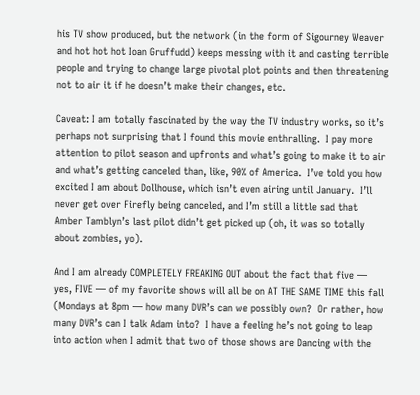his TV show produced, but the network (in the form of Sigourney Weaver and hot hot hot Ioan Gruffudd) keeps messing with it and casting terrible people and trying to change large pivotal plot points and then threatening not to air it if he doesn’t make their changes, etc.

Caveat: I am totally fascinated by the way the TV industry works, so it’s perhaps not surprising that I found this movie enthralling.  I pay more attention to pilot season and upfronts and what’s going to make it to air and what’s getting canceled than, like, 90% of America.  I’ve told you how excited I am about Dollhouse, which isn’t even airing until January.  I’ll never get over Firefly being canceled, and I’m still a little sad that Amber Tamblyn’s last pilot didn’t get picked up (oh, it was so totally about zombies, yo).

And I am already COMPLETELY FREAKING OUT about the fact that five — yes, FIVE — of my favorite shows will all be on AT THE SAME TIME this fall (Mondays at 8pm — how many DVR’s can we possibly own?  Or rather, how many DVR’s can I talk Adam into?  I have a feeling he’s not going to leap into action when I admit that two of those shows are Dancing with the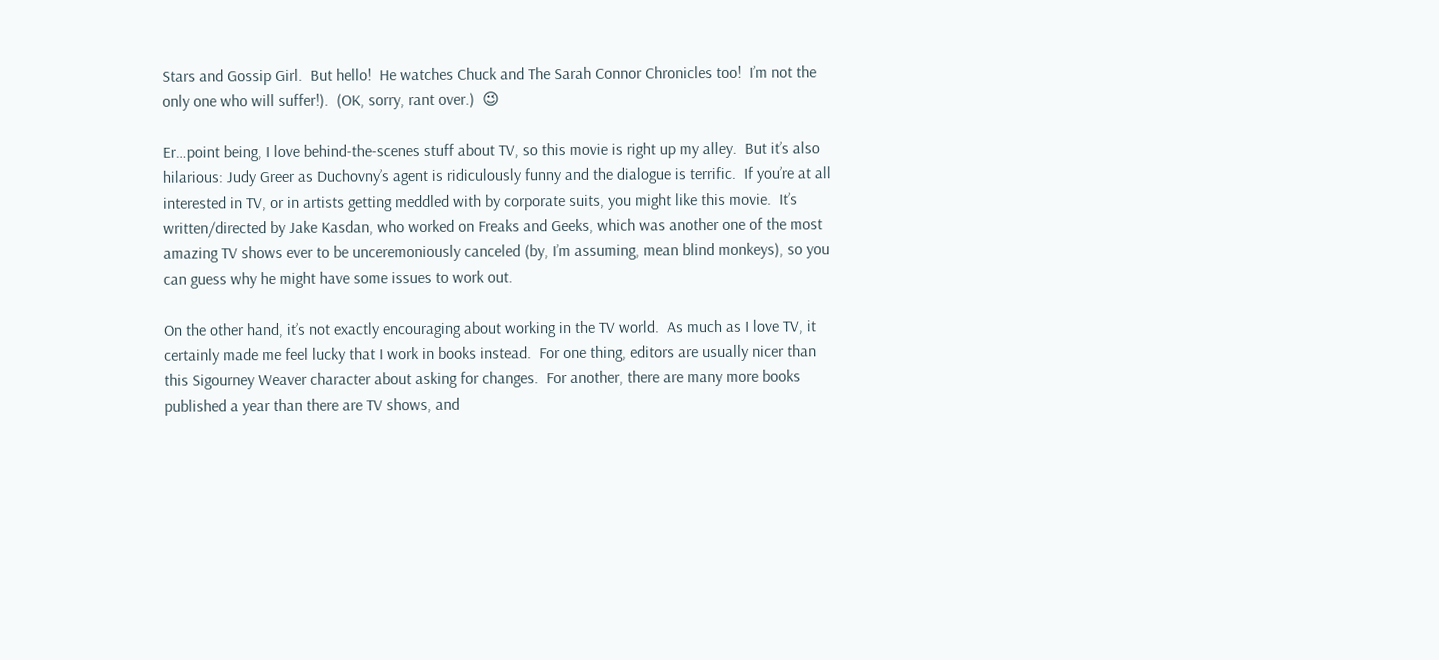Stars and Gossip Girl.  But hello!  He watches Chuck and The Sarah Connor Chronicles too!  I’m not the only one who will suffer!).  (OK, sorry, rant over.)  😉

Er…point being, I love behind-the-scenes stuff about TV, so this movie is right up my alley.  But it’s also hilarious: Judy Greer as Duchovny’s agent is ridiculously funny and the dialogue is terrific.  If you’re at all interested in TV, or in artists getting meddled with by corporate suits, you might like this movie.  It’s written/directed by Jake Kasdan, who worked on Freaks and Geeks, which was another one of the most amazing TV shows ever to be unceremoniously canceled (by, I’m assuming, mean blind monkeys), so you can guess why he might have some issues to work out.

On the other hand, it’s not exactly encouraging about working in the TV world.  As much as I love TV, it certainly made me feel lucky that I work in books instead.  For one thing, editors are usually nicer than this Sigourney Weaver character about asking for changes.  For another, there are many more books published a year than there are TV shows, and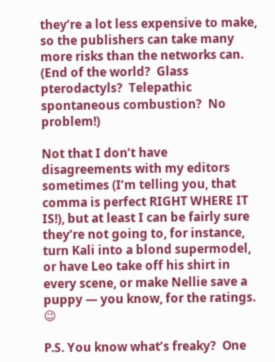they’re a lot less expensive to make, so the publishers can take many more risks than the networks can.  (End of the world?  Glass pterodactyls?  Telepathic spontaneous combustion?  No problem!)

Not that I don’t have disagreements with my editors sometimes (I’m telling you, that comma is perfect RIGHT WHERE IT IS!), but at least I can be fairly sure they’re not going to, for instance, turn Kali into a blond supermodel, or have Leo take off his shirt in every scene, or make Nellie save a puppy — you know, for the ratings.  😉

P.S. You know what’s freaky?  One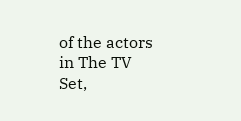of the actors in The TV Set,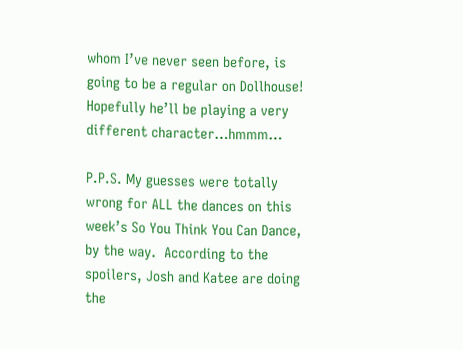whom I’ve never seen before, is going to be a regular on Dollhouse!  Hopefully he’ll be playing a very different character…hmmm…

P.P.S. My guesses were totally wrong for ALL the dances on this week’s So You Think You Can Dance, by the way.  According to the spoilers, Josh and Katee are doing the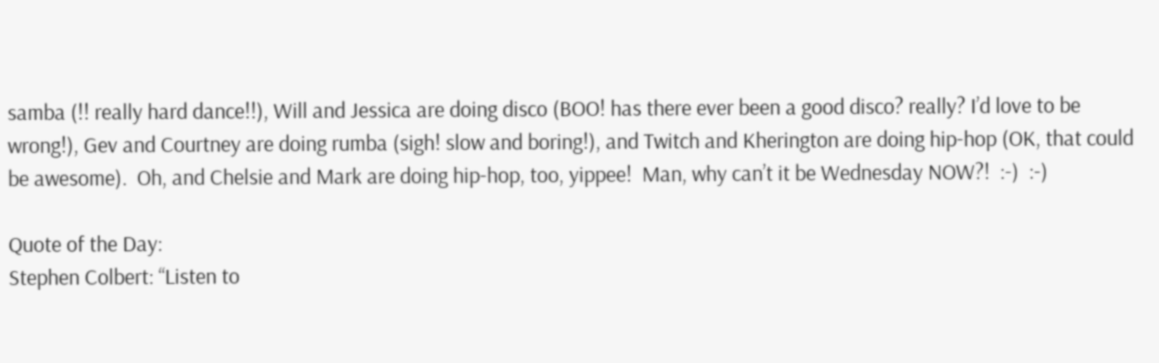samba (!! really hard dance!!), Will and Jessica are doing disco (BOO! has there ever been a good disco? really? I’d love to be wrong!), Gev and Courtney are doing rumba (sigh! slow and boring!), and Twitch and Kherington are doing hip-hop (OK, that could be awesome).  Oh, and Chelsie and Mark are doing hip-hop, too, yippee!  Man, why can’t it be Wednesday NOW?!  :-)  :-)

Quote of the Day:
Stephen Colbert: “Listen to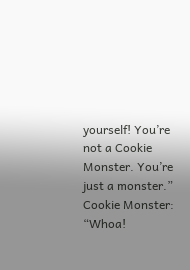yourself! You’re not a Cookie Monster. You’re just a monster.”
Cookie Monster: “Whoa!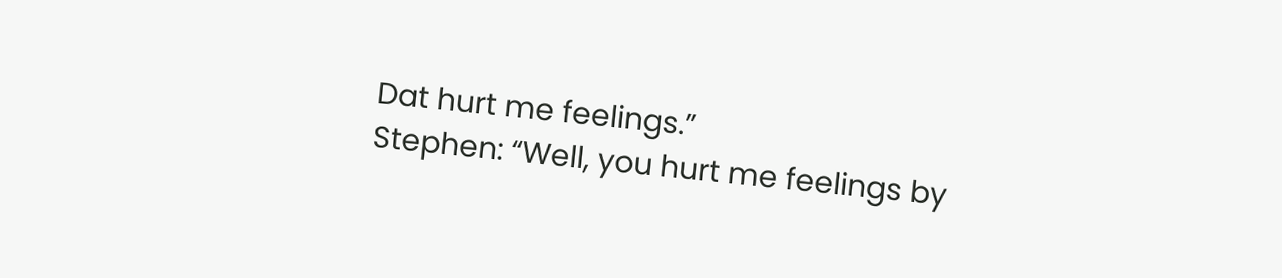Dat hurt me feelings.”
Stephen: “Well, you hurt me feelings by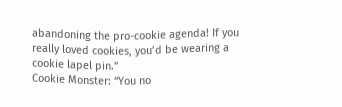abandoning the pro-cookie agenda! If you really loved cookies, you’d be wearing a cookie lapel pin.”
Cookie Monster: “You no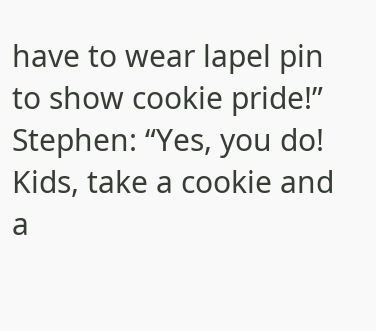have to wear lapel pin to show cookie pride!”
Stephen: “Yes, you do! Kids, take a cookie and a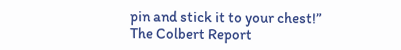pin and stick it to your chest!”
The Colbert Report